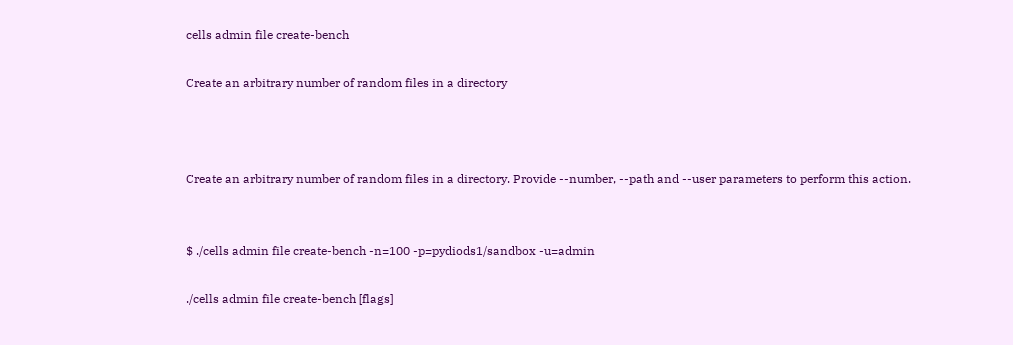cells admin file create-bench

Create an arbitrary number of random files in a directory



Create an arbitrary number of random files in a directory. Provide --number, --path and --user parameters to perform this action.


$ ./cells admin file create-bench -n=100 -p=pydiods1/sandbox -u=admin

./cells admin file create-bench [flags]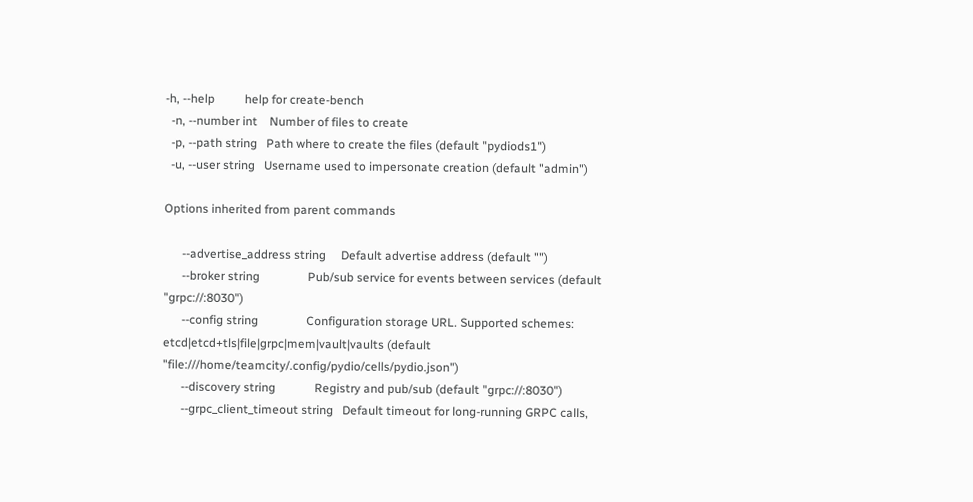-h, --help          help for create-bench
  -n, --number int    Number of files to create
  -p, --path string   Path where to create the files (default "pydiods1")
  -u, --user string   Username used to impersonate creation (default "admin")

Options inherited from parent commands

      --advertise_address string     Default advertise address (default "")
      --broker string                Pub/sub service for events between services (default "grpc://:8030")
      --config string                Configuration storage URL. Supported schemes: etcd|etcd+tls|file|grpc|mem|vault|vaults (default "file:///home/teamcity/.config/pydio/cells/pydio.json")
      --discovery string             Registry and pub/sub (default "grpc://:8030")
      --grpc_client_timeout string   Default timeout for long-running GRPC calls,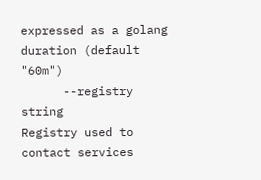expressed as a golang duration (default "60m")
      --registry string              Registry used to contact services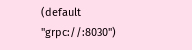(default "grpc://:8030")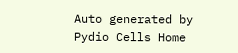Auto generated by Pydio Cells Home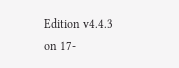Edition v4.4.3 on 17-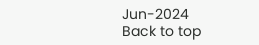Jun-2024
Back to top